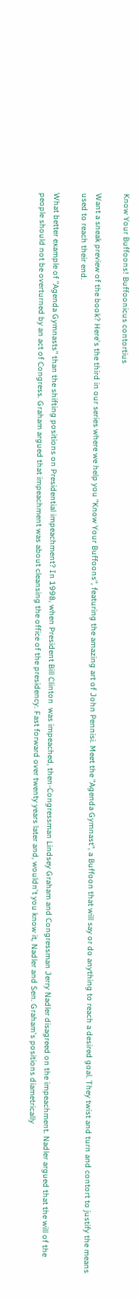Know Your Buffoons! Buffoonicus contortius

Want a sneak preview of the book? Here's the third in our series where we help you "Know Your Buffoons", featuring the amazing art of John Pennisi. Meet the "Agenda Gymnast", a Buffoon that will say or do anything to reach a desired goal. They twist and turn and contort to justify the means used to reach their end.

What better example of "Agenda Gymnasts" than the shifting positions on Presidential impeachment? In 1998, when President Bill Clinton  was impeached, then-Congressman Lindsey Graham and Congressman Jerry Nadler disagreed on the impeachment. Nadler argued that the will of the people should not be overturned by an act of Congress. Graham argued that impeachment was about cleansing the office of the presidency. Fast forward over twenty years later and, wouldn't you know it, Nadler and Sen. Graham's positions diametrically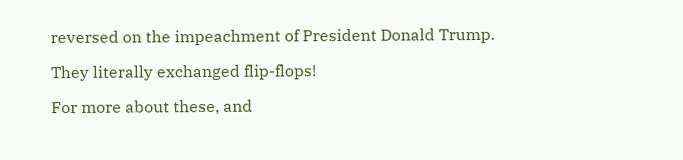reversed on the impeachment of President Donald Trump.

They literally exchanged flip-flops!

For more about these, and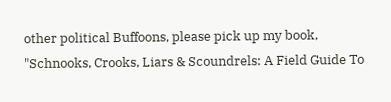other political Buffoons, please pick up my book, "Schnooks, Crooks, Liars & Scoundrels: A Field Guide To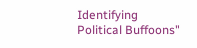Identifying Political Buffoons"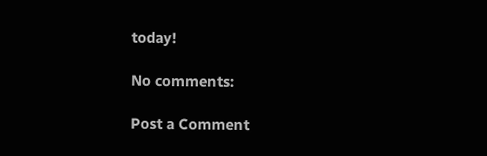today!

No comments:

Post a Comment